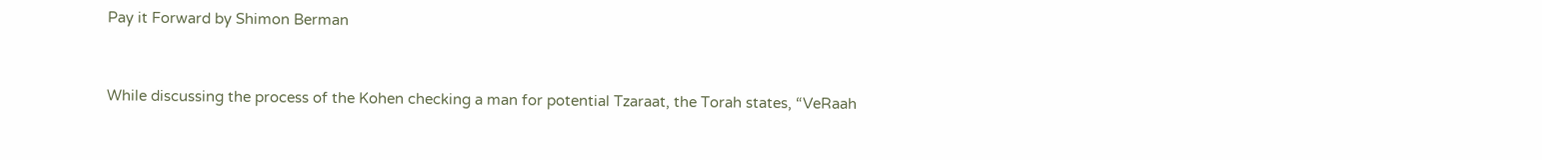Pay it Forward by Shimon Berman


While discussing the process of the Kohen checking a man for potential Tzaraat, the Torah states, “VeRaah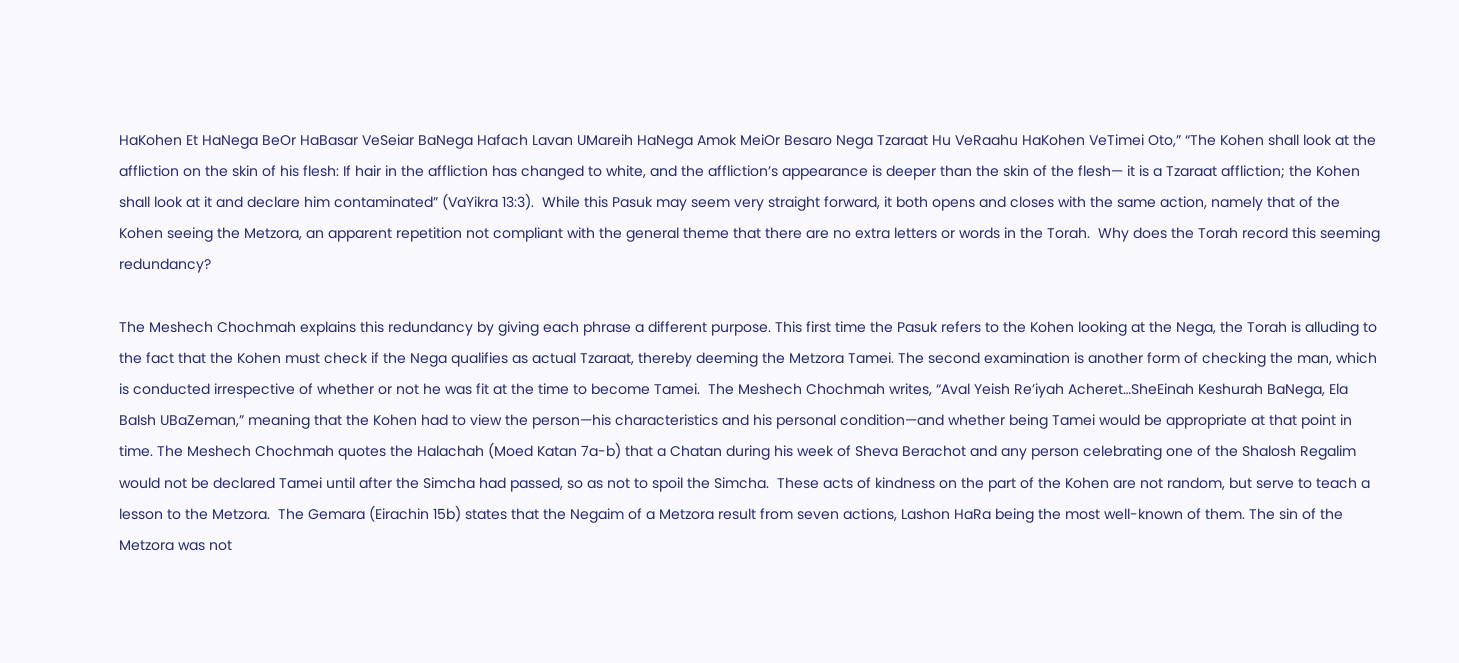HaKohen Et HaNega BeOr HaBasar VeSeiar BaNega Hafach Lavan UMareih HaNega Amok MeiOr Besaro Nega Tzaraat Hu VeRaahu HaKohen VeTimei Oto,” “The Kohen shall look at the affliction on the skin of his flesh: If hair in the affliction has changed to white, and the affliction’s appearance is deeper than the skin of the flesh— it is a Tzaraat affliction; the Kohen shall look at it and declare him contaminated” (VaYikra 13:3).  While this Pasuk may seem very straight forward, it both opens and closes with the same action, namely that of the Kohen seeing the Metzora, an apparent repetition not compliant with the general theme that there are no extra letters or words in the Torah.  Why does the Torah record this seeming redundancy?

The Meshech Chochmah explains this redundancy by giving each phrase a different purpose. This first time the Pasuk refers to the Kohen looking at the Nega, the Torah is alluding to the fact that the Kohen must check if the Nega qualifies as actual Tzaraat, thereby deeming the Metzora Tamei. The second examination is another form of checking the man, which is conducted irrespective of whether or not he was fit at the time to become Tamei.  The Meshech Chochmah writes, “Aval Yeish Re’iyah Acheret…SheEinah Keshurah BaNega, Ela BaIsh UBaZeman,” meaning that the Kohen had to view the person—his characteristics and his personal condition—and whether being Tamei would be appropriate at that point in time. The Meshech Chochmah quotes the Halachah (Moed Katan 7a-b) that a Chatan during his week of Sheva Berachot and any person celebrating one of the Shalosh Regalim would not be declared Tamei until after the Simcha had passed, so as not to spoil the Simcha.  These acts of kindness on the part of the Kohen are not random, but serve to teach a lesson to the Metzora.  The Gemara (Eirachin 15b) states that the Negaim of a Metzora result from seven actions, Lashon HaRa being the most well-known of them. The sin of the Metzora was not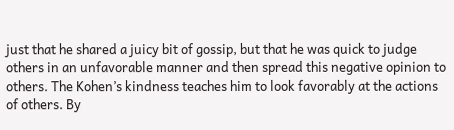just that he shared a juicy bit of gossip, but that he was quick to judge others in an unfavorable manner and then spread this negative opinion to others. The Kohen’s kindness teaches him to look favorably at the actions of others. By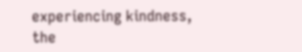experiencing kindness, the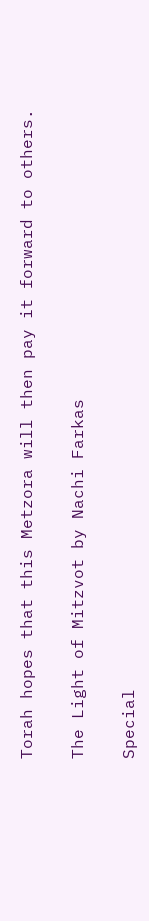Torah hopes that this Metzora will then pay it forward to others.

The Light of Mitzvot by Nachi Farkas

Special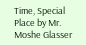Time, Special Place by Mr. Moshe Glasser